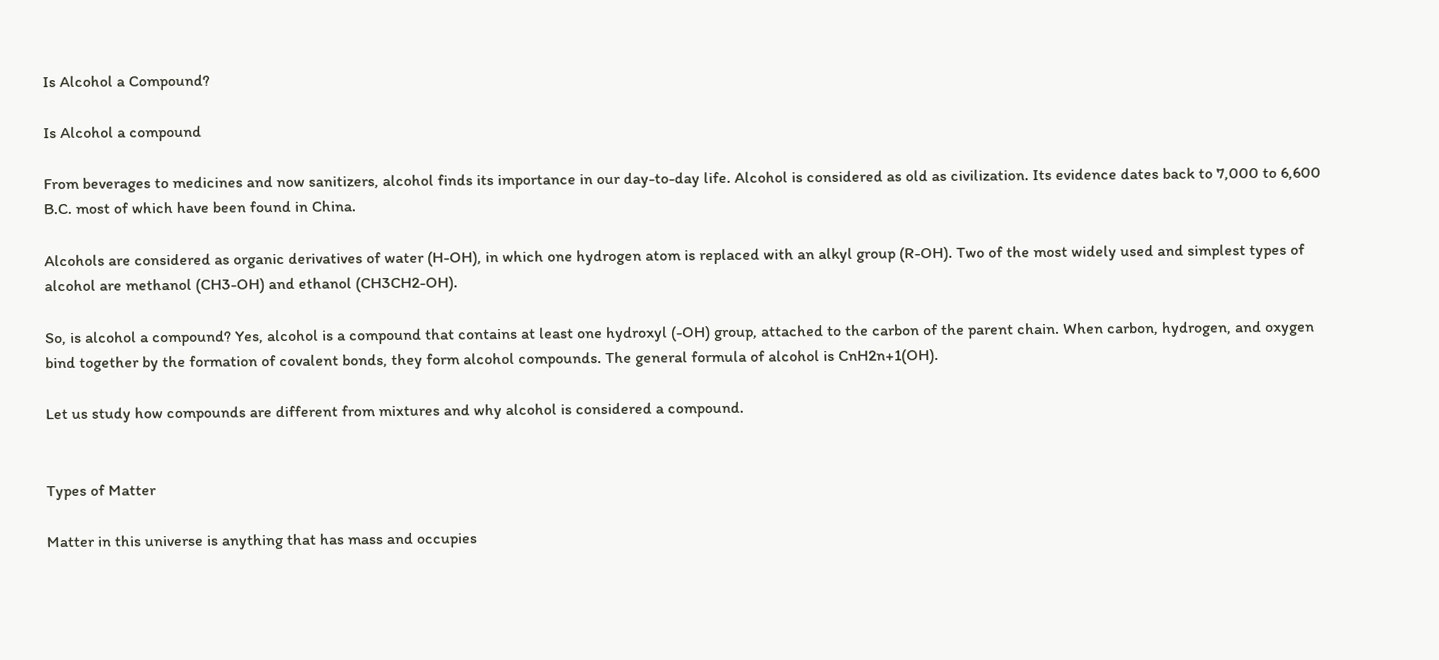Is Alcohol a Compound?

Is Alcohol a compound

From beverages to medicines and now sanitizers, alcohol finds its importance in our day-to-day life. Alcohol is considered as old as civilization. Its evidence dates back to 7,000 to 6,600 B.C. most of which have been found in China.

Alcohols are considered as organic derivatives of water (H-OH), in which one hydrogen atom is replaced with an alkyl group (R-OH). Two of the most widely used and simplest types of alcohol are methanol (CH3-OH) and ethanol (CH3CH2-OH).

So, is alcohol a compound? Yes, alcohol is a compound that contains at least one hydroxyl (-OH) group, attached to the carbon of the parent chain. When carbon, hydrogen, and oxygen bind together by the formation of covalent bonds, they form alcohol compounds. The general formula of alcohol is CnH2n+1(OH).

Let us study how compounds are different from mixtures and why alcohol is considered a compound.


Types of Matter

Matter in this universe is anything that has mass and occupies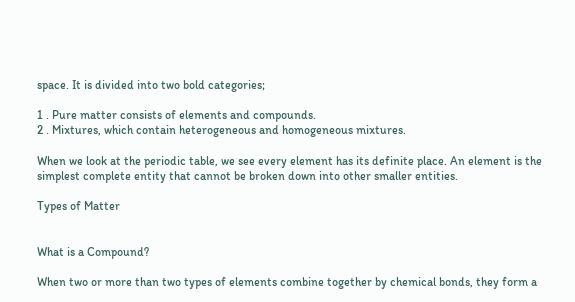space. It is divided into two bold categories;

1 . Pure matter consists of elements and compounds.
2 . Mixtures, which contain heterogeneous and homogeneous mixtures.

When we look at the periodic table, we see every element has its definite place. An element is the simplest complete entity that cannot be broken down into other smaller entities.

Types of Matter


What is a Compound?

When two or more than two types of elements combine together by chemical bonds, they form a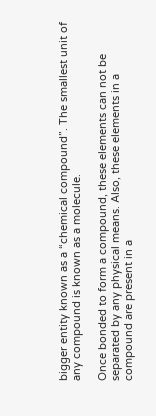bigger entity known as a “chemical compound”. The smallest unit of any compound is known as a molecule.

Once bonded to form a compound, these elements can not be separated by any physical means. Also, these elements in a compound are present in a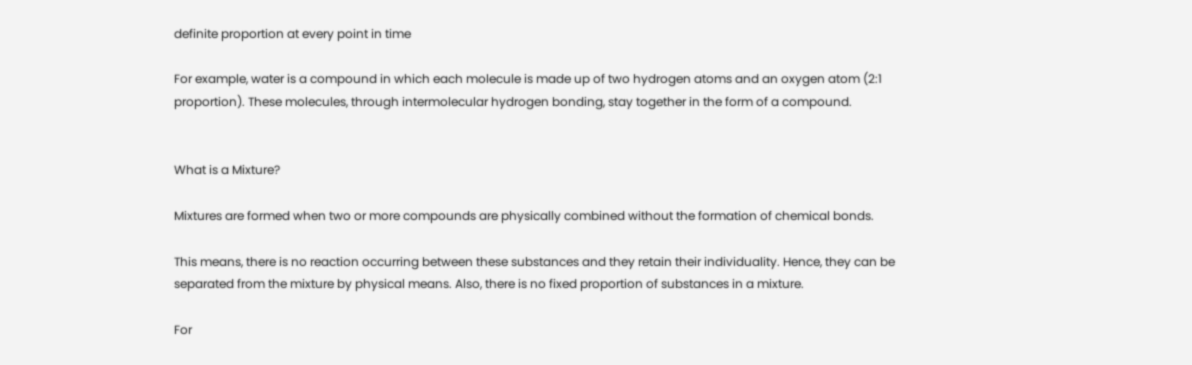definite proportion at every point in time

For example, water is a compound in which each molecule is made up of two hydrogen atoms and an oxygen atom (2:1 proportion). These molecules, through intermolecular hydrogen bonding, stay together in the form of a compound.


What is a Mixture?

Mixtures are formed when two or more compounds are physically combined without the formation of chemical bonds.

This means, there is no reaction occurring between these substances and they retain their individuality. Hence, they can be separated from the mixture by physical means. Also, there is no fixed proportion of substances in a mixture.

For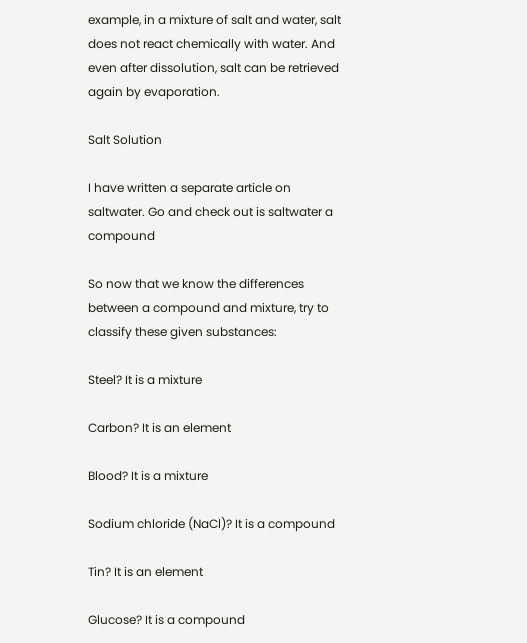example, in a mixture of salt and water, salt does not react chemically with water. And even after dissolution, salt can be retrieved again by evaporation.

Salt Solution

I have written a separate article on saltwater. Go and check out is saltwater a compound

So now that we know the differences between a compound and mixture, try to classify these given substances:

Steel? It is a mixture

Carbon? It is an element

Blood? It is a mixture

Sodium chloride (NaCl)? It is a compound

Tin? It is an element

Glucose? It is a compound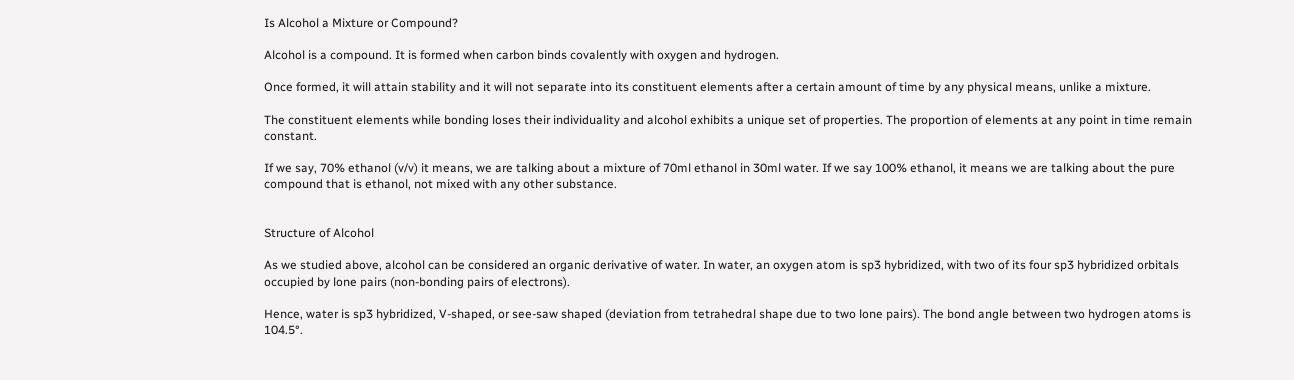Is Alcohol a Mixture or Compound?

Alcohol is a compound. It is formed when carbon binds covalently with oxygen and hydrogen.

Once formed, it will attain stability and it will not separate into its constituent elements after a certain amount of time by any physical means, unlike a mixture.

The constituent elements while bonding loses their individuality and alcohol exhibits a unique set of properties. The proportion of elements at any point in time remain constant.

If we say, 70% ethanol (v/v) it means, we are talking about a mixture of 70ml ethanol in 30ml water. If we say 100% ethanol, it means we are talking about the pure compound that is ethanol, not mixed with any other substance.


Structure of Alcohol

As we studied above, alcohol can be considered an organic derivative of water. In water, an oxygen atom is sp3 hybridized, with two of its four sp3 hybridized orbitals occupied by lone pairs (non-bonding pairs of electrons).

Hence, water is sp3 hybridized, V-shaped, or see-saw shaped (deviation from tetrahedral shape due to two lone pairs). The bond angle between two hydrogen atoms is 104.5°.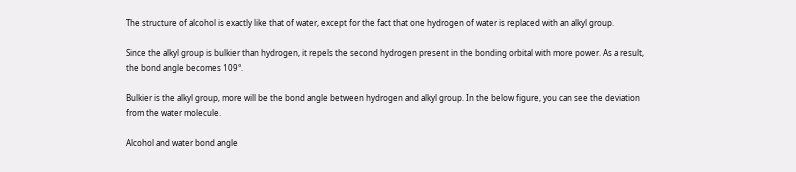The structure of alcohol is exactly like that of water, except for the fact that one hydrogen of water is replaced with an alkyl group.

Since the alkyl group is bulkier than hydrogen, it repels the second hydrogen present in the bonding orbital with more power. As a result, the bond angle becomes 109°.

Bulkier is the alkyl group, more will be the bond angle between hydrogen and alkyl group. In the below figure, you can see the deviation from the water molecule.

Alcohol and water bond angle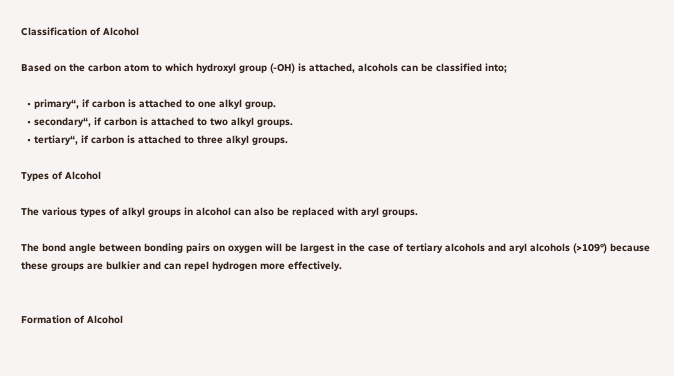Classification of Alcohol

Based on the carbon atom to which hydroxyl group (-OH) is attached, alcohols can be classified into;

  • primary“, if carbon is attached to one alkyl group.
  • secondary“, if carbon is attached to two alkyl groups.
  • tertiary“, if carbon is attached to three alkyl groups.

Types of Alcohol

The various types of alkyl groups in alcohol can also be replaced with aryl groups.

The bond angle between bonding pairs on oxygen will be largest in the case of tertiary alcohols and aryl alcohols (>109°) because these groups are bulkier and can repel hydrogen more effectively.


Formation of Alcohol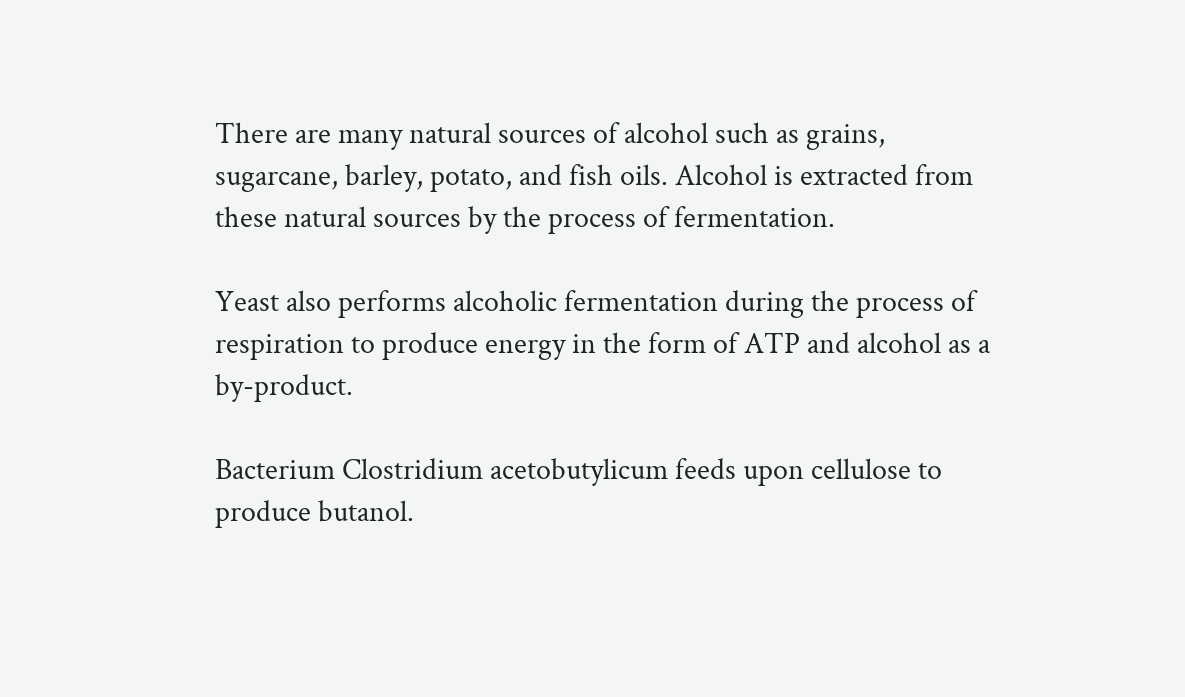There are many natural sources of alcohol such as grains, sugarcane, barley, potato, and fish oils. Alcohol is extracted from these natural sources by the process of fermentation.

Yeast also performs alcoholic fermentation during the process of respiration to produce energy in the form of ATP and alcohol as a by-product.

Bacterium Clostridium acetobutylicum feeds upon cellulose to produce butanol.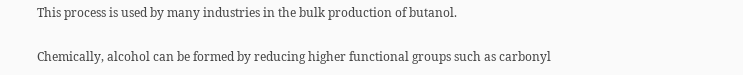This process is used by many industries in the bulk production of butanol.

Chemically, alcohol can be formed by reducing higher functional groups such as carbonyl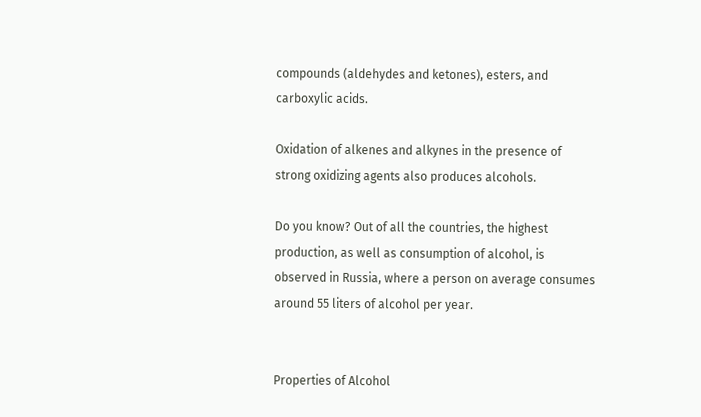compounds (aldehydes and ketones), esters, and carboxylic acids.

Oxidation of alkenes and alkynes in the presence of strong oxidizing agents also produces alcohols.

Do you know? Out of all the countries, the highest production, as well as consumption of alcohol, is observed in Russia, where a person on average consumes around 55 liters of alcohol per year.


Properties of Alcohol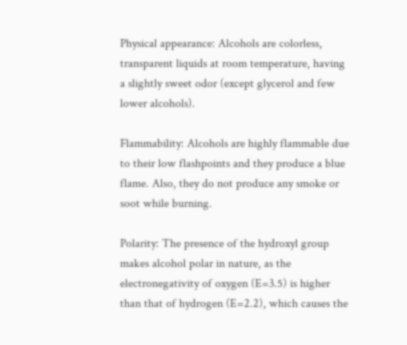Physical appearance: Alcohols are colorless, transparent liquids at room temperature, having a slightly sweet odor (except glycerol and few lower alcohols).

Flammability: Alcohols are highly flammable due to their low flashpoints and they produce a blue flame. Also, they do not produce any smoke or soot while burning.

Polarity: The presence of the hydroxyl group makes alcohol polar in nature, as the electronegativity of oxygen (E=3.5) is higher than that of hydrogen (E=2.2), which causes the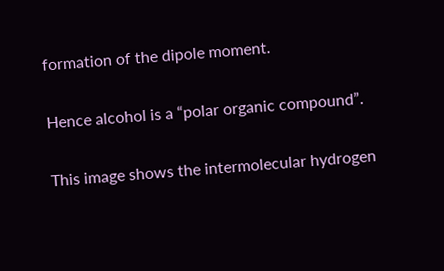formation of the dipole moment.

Hence alcohol is a “polar organic compound”.

This image shows the intermolecular hydrogen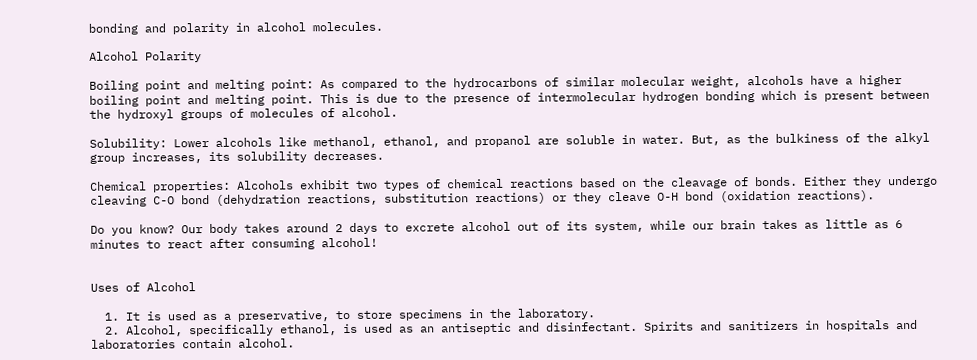bonding and polarity in alcohol molecules.

Alcohol Polarity

Boiling point and melting point: As compared to the hydrocarbons of similar molecular weight, alcohols have a higher boiling point and melting point. This is due to the presence of intermolecular hydrogen bonding which is present between the hydroxyl groups of molecules of alcohol.

Solubility: Lower alcohols like methanol, ethanol, and propanol are soluble in water. But, as the bulkiness of the alkyl group increases, its solubility decreases.

Chemical properties: Alcohols exhibit two types of chemical reactions based on the cleavage of bonds. Either they undergo cleaving C-O bond (dehydration reactions, substitution reactions) or they cleave O-H bond (oxidation reactions).

Do you know? Our body takes around 2 days to excrete alcohol out of its system, while our brain takes as little as 6 minutes to react after consuming alcohol!


Uses of Alcohol

  1. It is used as a preservative, to store specimens in the laboratory.
  2. Alcohol, specifically ethanol, is used as an antiseptic and disinfectant. Spirits and sanitizers in hospitals and laboratories contain alcohol.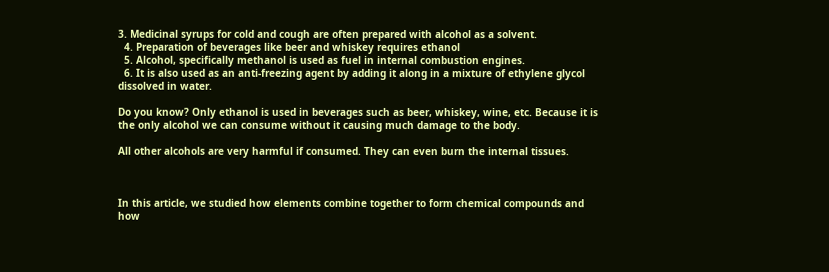3. Medicinal syrups for cold and cough are often prepared with alcohol as a solvent.
  4. Preparation of beverages like beer and whiskey requires ethanol
  5. Alcohol, specifically methanol is used as fuel in internal combustion engines.
  6. It is also used as an anti-freezing agent by adding it along in a mixture of ethylene glycol dissolved in water.

Do you know? Only ethanol is used in beverages such as beer, whiskey, wine, etc. Because it is the only alcohol we can consume without it causing much damage to the body.

All other alcohols are very harmful if consumed. They can even burn the internal tissues.



In this article, we studied how elements combine together to form chemical compounds and how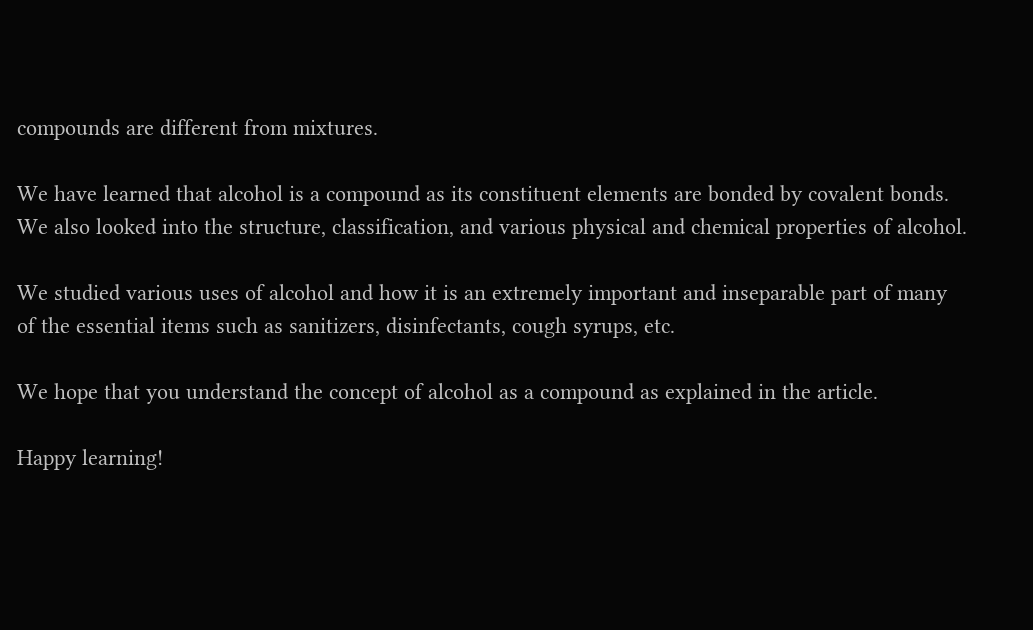compounds are different from mixtures.

We have learned that alcohol is a compound as its constituent elements are bonded by covalent bonds. We also looked into the structure, classification, and various physical and chemical properties of alcohol.

We studied various uses of alcohol and how it is an extremely important and inseparable part of many of the essential items such as sanitizers, disinfectants, cough syrups, etc.

We hope that you understand the concept of alcohol as a compound as explained in the article.

Happy learning!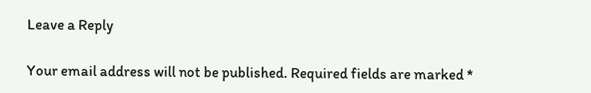Leave a Reply

Your email address will not be published. Required fields are marked *